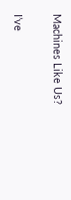Machines Like Us?

I’ve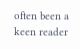often been a keen reader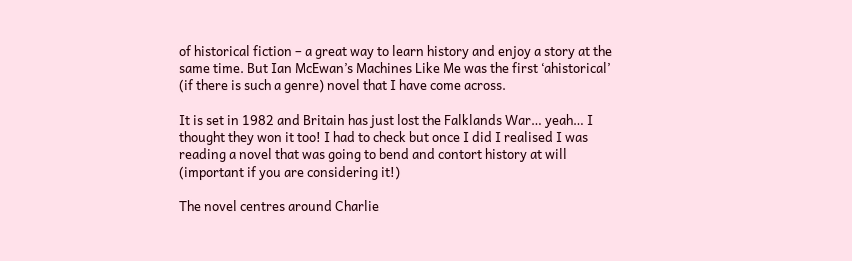of historical fiction – a great way to learn history and enjoy a story at the same time. But Ian McEwan’s Machines Like Me was the first ‘ahistorical’ (if there is such a genre) novel that I have come across.

It is set in 1982 and Britain has just lost the Falklands War… yeah… I thought they won it too! I had to check but once I did I realised I was reading a novel that was going to bend and contort history at will (important if you are considering it!)

The novel centres around Charlie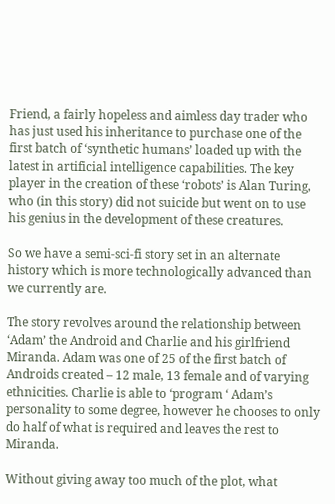Friend, a fairly hopeless and aimless day trader who has just used his inheritance to purchase one of the first batch of ‘synthetic humans’ loaded up with the latest in artificial intelligence capabilities. The key player in the creation of these ‘robots’ is Alan Turing, who (in this story) did not suicide but went on to use his genius in the development of these creatures.

So we have a semi-sci-fi story set in an alternate history which is more technologically advanced than we currently are.

The story revolves around the relationship between ‘Adam’ the Android and Charlie and his girlfriend Miranda. Adam was one of 25 of the first batch of Androids created – 12 male, 13 female and of varying ethnicities. Charlie is able to ‘program ‘ Adam’s personality to some degree, however he chooses to only do half of what is required and leaves the rest to Miranda.

Without giving away too much of the plot, what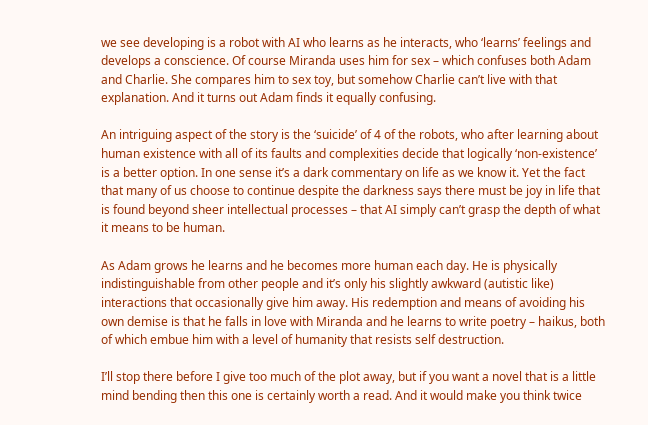we see developing is a robot with AI who learns as he interacts, who ‘learns’ feelings and develops a conscience. Of course Miranda uses him for sex – which confuses both Adam and Charlie. She compares him to sex toy, but somehow Charlie can’t live with that explanation. And it turns out Adam finds it equally confusing.

An intriguing aspect of the story is the ‘suicide’ of 4 of the robots, who after learning about human existence with all of its faults and complexities decide that logically ‘non-existence’ is a better option. In one sense it’s a dark commentary on life as we know it. Yet the fact that many of us choose to continue despite the darkness says there must be joy in life that is found beyond sheer intellectual processes – that AI simply can’t grasp the depth of what it means to be human.

As Adam grows he learns and he becomes more human each day. He is physically indistinguishable from other people and it’s only his slightly awkward (autistic like) interactions that occasionally give him away. His redemption and means of avoiding his own demise is that he falls in love with Miranda and he learns to write poetry – haikus, both of which embue him with a level of humanity that resists self destruction.

I’ll stop there before I give too much of the plot away, but if you want a novel that is a little mind bending then this one is certainly worth a read. And it would make you think twice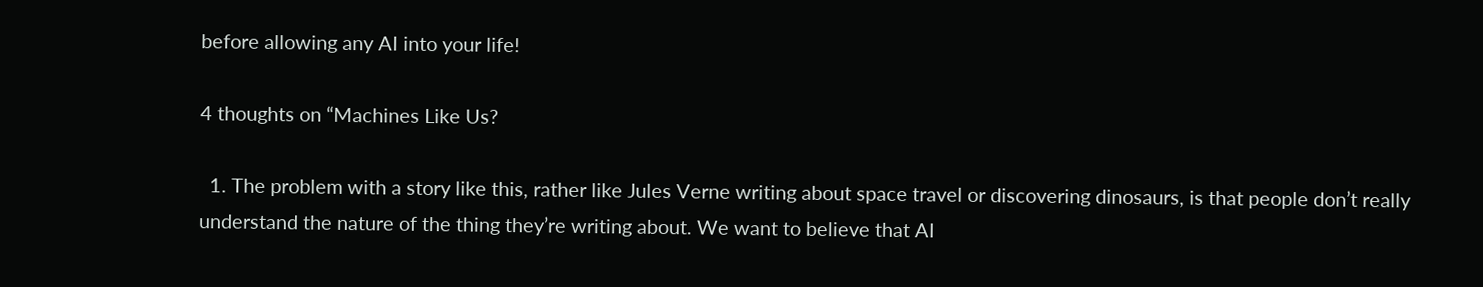before allowing any AI into your life!

4 thoughts on “Machines Like Us?

  1. The problem with a story like this, rather like Jules Verne writing about space travel or discovering dinosaurs, is that people don’t really understand the nature of the thing they’re writing about. We want to believe that AI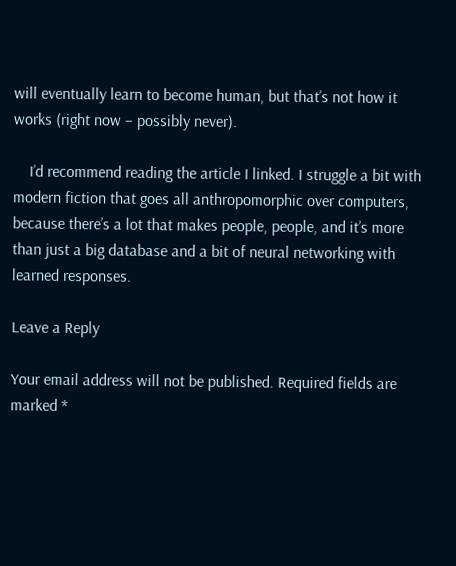will eventually learn to become human, but that’s not how it works (right now – possibly never).

    I’d recommend reading the article I linked. I struggle a bit with modern fiction that goes all anthropomorphic over computers, because there’s a lot that makes people, people, and it’s more than just a big database and a bit of neural networking with learned responses.

Leave a Reply

Your email address will not be published. Required fields are marked *